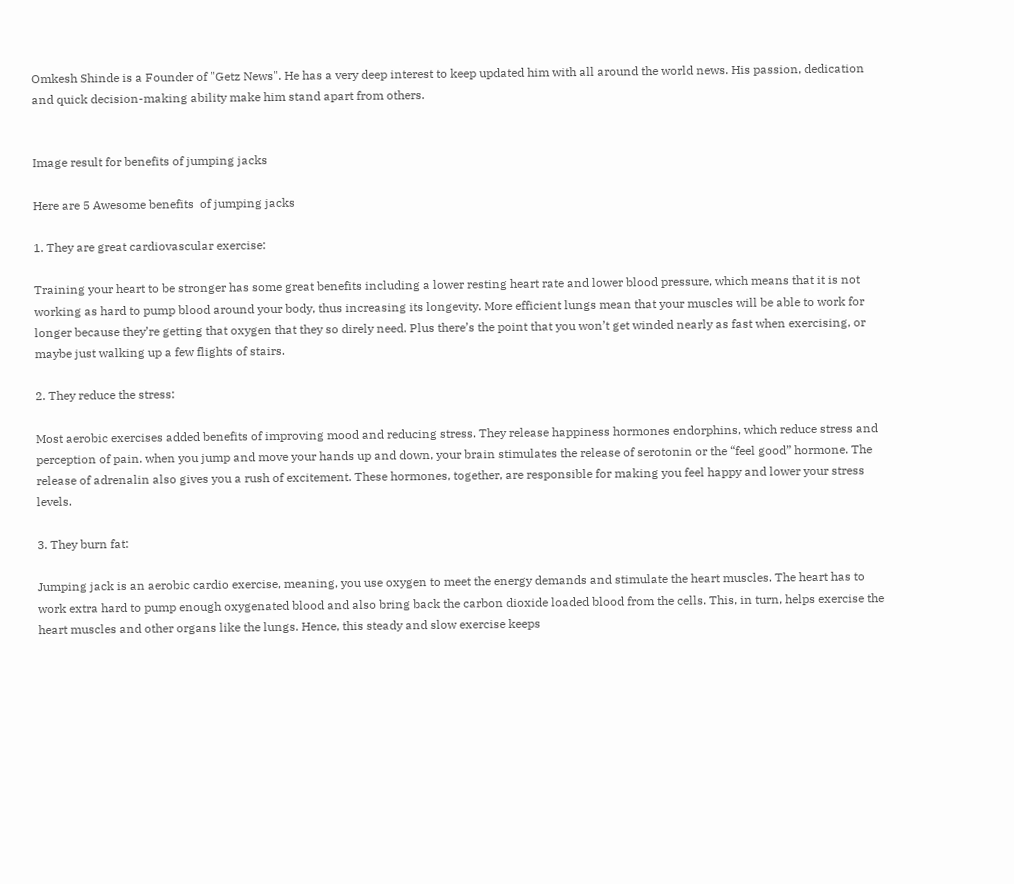Omkesh Shinde is a Founder of "Getz News". He has a very deep interest to keep updated him with all around the world news. His passion, dedication and quick decision-making ability make him stand apart from others.


Image result for benefits of jumping jacks

Here are 5 Awesome benefits  of jumping jacks

1. They are great cardiovascular exercise:

Training your heart to be stronger has some great benefits including a lower resting heart rate and lower blood pressure, which means that it is not working as hard to pump blood around your body, thus increasing its longevity. More efficient lungs mean that your muscles will be able to work for longer because they’re getting that oxygen that they so direly need. Plus there’s the point that you won’t get winded nearly as fast when exercising, or maybe just walking up a few flights of stairs.

2. They reduce the stress:

Most aerobic exercises added benefits of improving mood and reducing stress. They release happiness hormones endorphins, which reduce stress and perception of pain. when you jump and move your hands up and down, your brain stimulates the release of serotonin or the “feel good” hormone. The release of adrenalin also gives you a rush of excitement. These hormones, together, are responsible for making you feel happy and lower your stress levels.

3. They burn fat:

Jumping jack is an aerobic cardio exercise, meaning, you use oxygen to meet the energy demands and stimulate the heart muscles. The heart has to work extra hard to pump enough oxygenated blood and also bring back the carbon dioxide loaded blood from the cells. This, in turn, helps exercise the heart muscles and other organs like the lungs. Hence, this steady and slow exercise keeps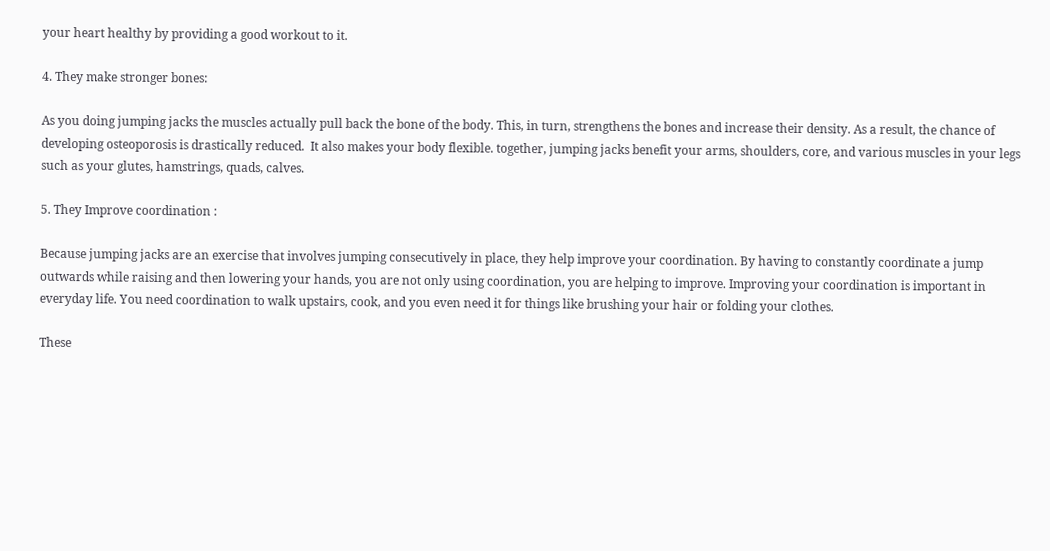your heart healthy by providing a good workout to it.

4. They make stronger bones:

As you doing jumping jacks the muscles actually pull back the bone of the body. This, in turn, strengthens the bones and increase their density. As a result, the chance of developing osteoporosis is drastically reduced.  It also makes your body flexible. together, jumping jacks benefit your arms, shoulders, core, and various muscles in your legs such as your glutes, hamstrings, quads, calves.

5. They Improve coordination :

Because jumping jacks are an exercise that involves jumping consecutively in place, they help improve your coordination. By having to constantly coordinate a jump outwards while raising and then lowering your hands, you are not only using coordination, you are helping to improve. Improving your coordination is important in everyday life. You need coordination to walk upstairs, cook, and you even need it for things like brushing your hair or folding your clothes.

These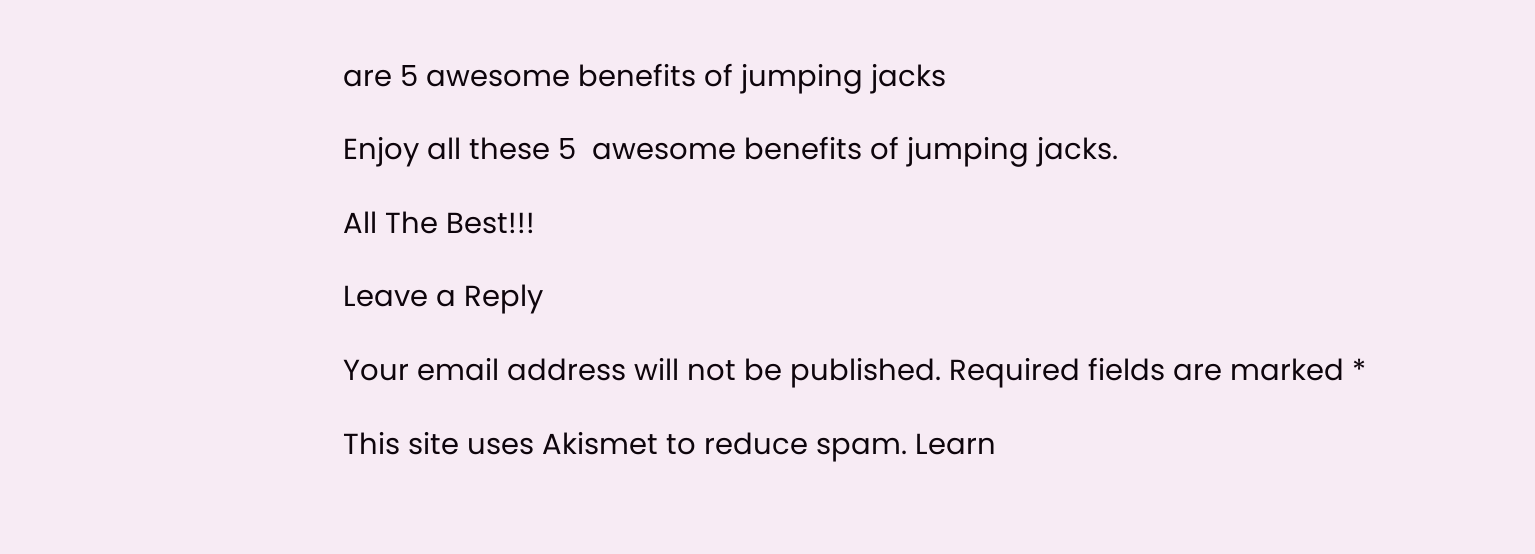are 5 awesome benefits of jumping jacks

Enjoy all these 5  awesome benefits of jumping jacks.

All The Best!!!

Leave a Reply

Your email address will not be published. Required fields are marked *

This site uses Akismet to reduce spam. Learn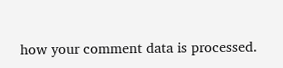how your comment data is processed.